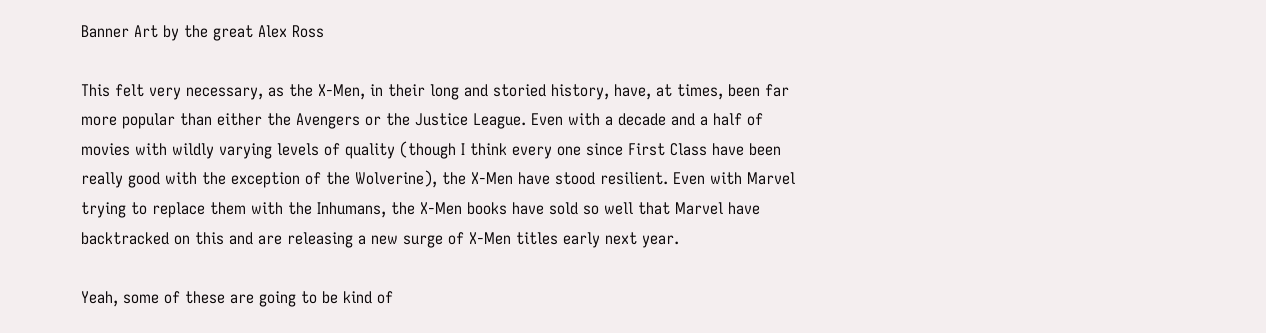Banner Art by the great Alex Ross

This felt very necessary, as the X-Men, in their long and storied history, have, at times, been far more popular than either the Avengers or the Justice League. Even with a decade and a half of movies with wildly varying levels of quality (though I think every one since First Class have been really good with the exception of the Wolverine), the X-Men have stood resilient. Even with Marvel trying to replace them with the Inhumans, the X-Men books have sold so well that Marvel have backtracked on this and are releasing a new surge of X-Men titles early next year.

Yeah, some of these are going to be kind of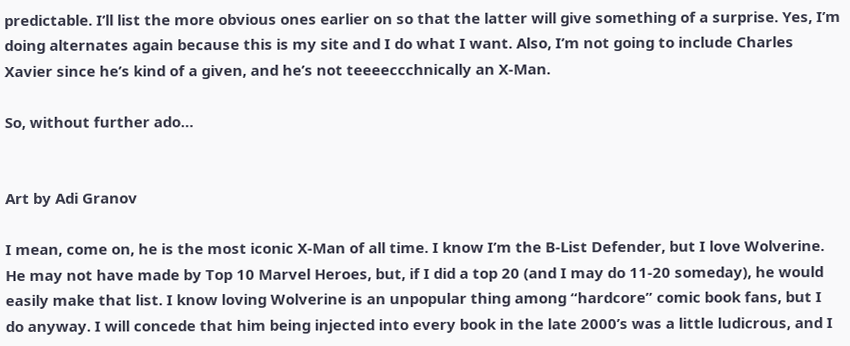predictable. I’ll list the more obvious ones earlier on so that the latter will give something of a surprise. Yes, I’m doing alternates again because this is my site and I do what I want. Also, I’m not going to include Charles Xavier since he’s kind of a given, and he’s not teeeeccchnically an X-Man.

So, without further ado…


Art by Adi Granov

I mean, come on, he is the most iconic X-Man of all time. I know I’m the B-List Defender, but I love Wolverine. He may not have made by Top 10 Marvel Heroes, but, if I did a top 20 (and I may do 11-20 someday), he would easily make that list. I know loving Wolverine is an unpopular thing among “hardcore” comic book fans, but I do anyway. I will concede that him being injected into every book in the late 2000’s was a little ludicrous, and I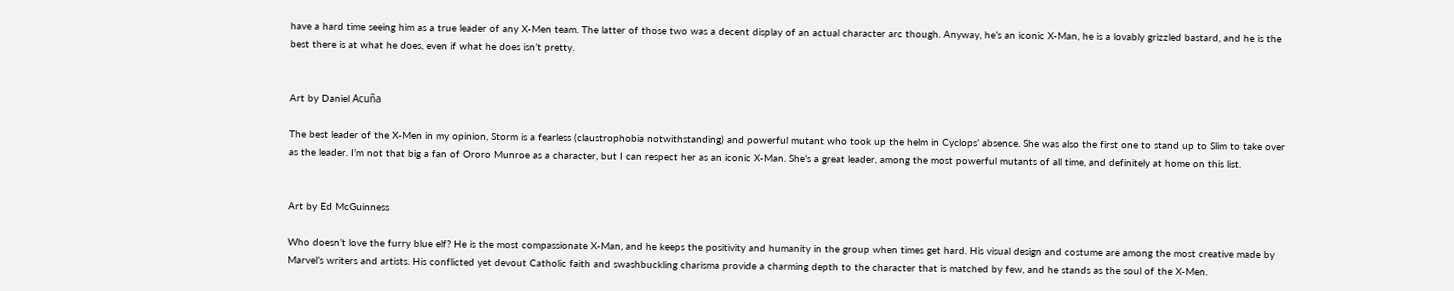have a hard time seeing him as a true leader of any X-Men team. The latter of those two was a decent display of an actual character arc though. Anyway, he’s an iconic X-Man, he is a lovably grizzled bastard, and he is the best there is at what he does, even if what he does isn’t pretty.


Art by Daniel Acuña

The best leader of the X-Men in my opinion, Storm is a fearless (claustrophobia notwithstanding) and powerful mutant who took up the helm in Cyclops’ absence. She was also the first one to stand up to Slim to take over as the leader. I’m not that big a fan of Ororo Munroe as a character, but I can respect her as an iconic X-Man. She’s a great leader, among the most powerful mutants of all time, and definitely at home on this list.


Art by Ed McGuinness

Who doesn’t love the furry blue elf? He is the most compassionate X-Man, and he keeps the positivity and humanity in the group when times get hard. His visual design and costume are among the most creative made by Marvel’s writers and artists. His conflicted yet devout Catholic faith and swashbuckling charisma provide a charming depth to the character that is matched by few, and he stands as the soul of the X-Men.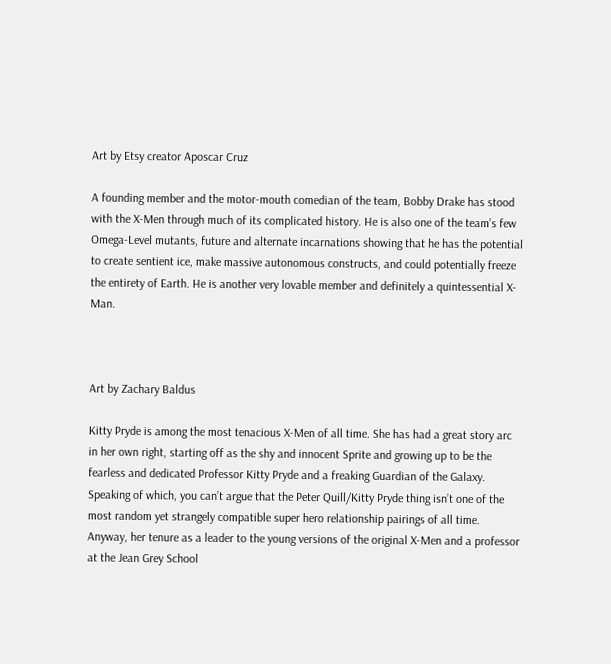Art by Etsy creator Aposcar Cruz

A founding member and the motor-mouth comedian of the team, Bobby Drake has stood with the X-Men through much of its complicated history. He is also one of the team’s few Omega-Level mutants, future and alternate incarnations showing that he has the potential to create sentient ice, make massive autonomous constructs, and could potentially freeze the entirety of Earth. He is another very lovable member and definitely a quintessential X-Man.



Art by Zachary Baldus

Kitty Pryde is among the most tenacious X-Men of all time. She has had a great story arc in her own right, starting off as the shy and innocent Sprite and growing up to be the fearless and dedicated Professor Kitty Pryde and a freaking Guardian of the Galaxy. Speaking of which, you can’t argue that the Peter Quill/Kitty Pryde thing isn’t one of the most random yet strangely compatible super hero relationship pairings of all time. Anyway, her tenure as a leader to the young versions of the original X-Men and a professor at the Jean Grey School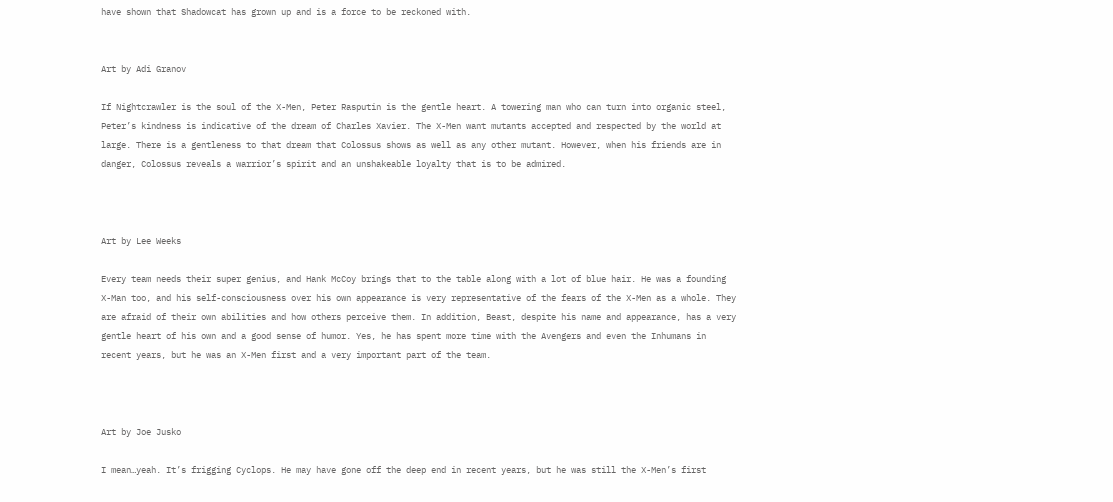have shown that Shadowcat has grown up and is a force to be reckoned with.


Art by Adi Granov

If Nightcrawler is the soul of the X-Men, Peter Rasputin is the gentle heart. A towering man who can turn into organic steel, Peter’s kindness is indicative of the dream of Charles Xavier. The X-Men want mutants accepted and respected by the world at large. There is a gentleness to that dream that Colossus shows as well as any other mutant. However, when his friends are in danger, Colossus reveals a warrior’s spirit and an unshakeable loyalty that is to be admired.



Art by Lee Weeks

Every team needs their super genius, and Hank McCoy brings that to the table along with a lot of blue hair. He was a founding X-Man too, and his self-consciousness over his own appearance is very representative of the fears of the X-Men as a whole. They are afraid of their own abilities and how others perceive them. In addition, Beast, despite his name and appearance, has a very gentle heart of his own and a good sense of humor. Yes, he has spent more time with the Avengers and even the Inhumans in recent years, but he was an X-Men first and a very important part of the team.



Art by Joe Jusko

I mean…yeah. It’s frigging Cyclops. He may have gone off the deep end in recent years, but he was still the X-Men’s first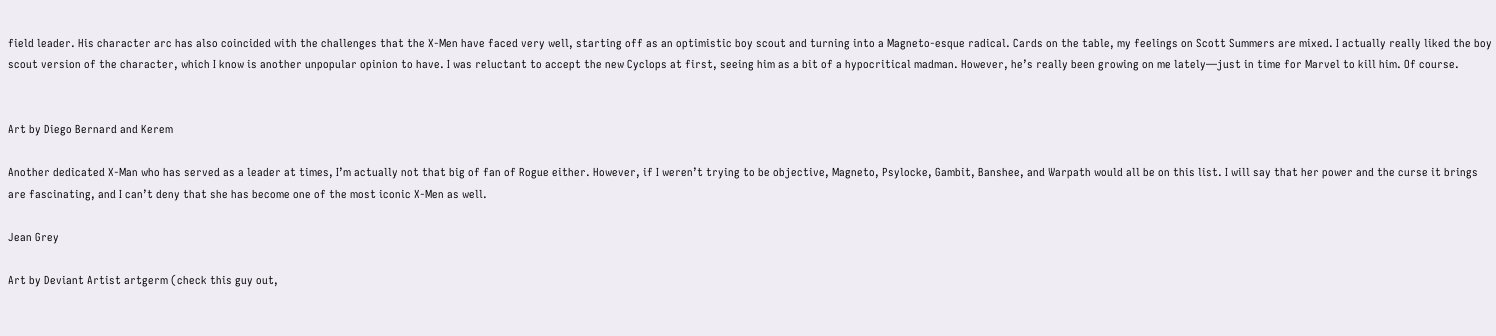field leader. His character arc has also coincided with the challenges that the X-Men have faced very well, starting off as an optimistic boy scout and turning into a Magneto-esque radical. Cards on the table, my feelings on Scott Summers are mixed. I actually really liked the boy scout version of the character, which I know is another unpopular opinion to have. I was reluctant to accept the new Cyclops at first, seeing him as a bit of a hypocritical madman. However, he’s really been growing on me lately—just in time for Marvel to kill him. Of course.


Art by Diego Bernard and Kerem

Another dedicated X-Man who has served as a leader at times, I’m actually not that big of fan of Rogue either. However, if I weren’t trying to be objective, Magneto, Psylocke, Gambit, Banshee, and Warpath would all be on this list. I will say that her power and the curse it brings are fascinating, and I can’t deny that she has become one of the most iconic X-Men as well.

Jean Grey

Art by Deviant Artist artgerm (check this guy out,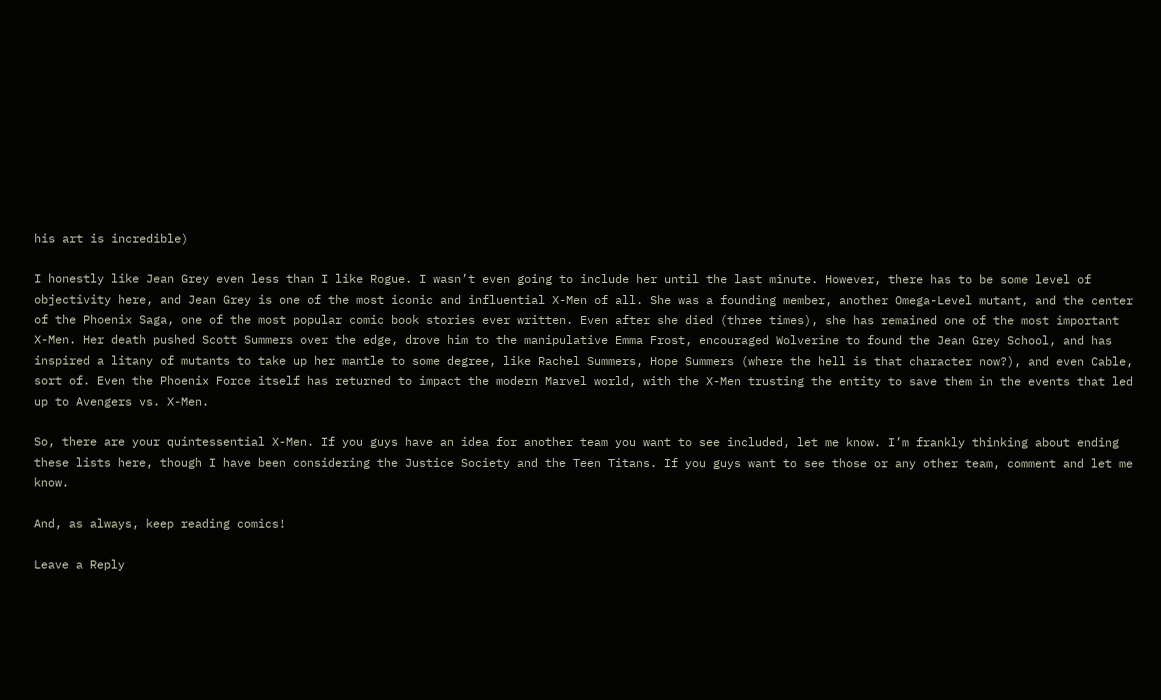his art is incredible)

I honestly like Jean Grey even less than I like Rogue. I wasn’t even going to include her until the last minute. However, there has to be some level of objectivity here, and Jean Grey is one of the most iconic and influential X-Men of all. She was a founding member, another Omega-Level mutant, and the center of the Phoenix Saga, one of the most popular comic book stories ever written. Even after she died (three times), she has remained one of the most important X-Men. Her death pushed Scott Summers over the edge, drove him to the manipulative Emma Frost, encouraged Wolverine to found the Jean Grey School, and has inspired a litany of mutants to take up her mantle to some degree, like Rachel Summers, Hope Summers (where the hell is that character now?), and even Cable, sort of. Even the Phoenix Force itself has returned to impact the modern Marvel world, with the X-Men trusting the entity to save them in the events that led up to Avengers vs. X-Men.

So, there are your quintessential X-Men. If you guys have an idea for another team you want to see included, let me know. I’m frankly thinking about ending these lists here, though I have been considering the Justice Society and the Teen Titans. If you guys want to see those or any other team, comment and let me know.

And, as always, keep reading comics!

Leave a Reply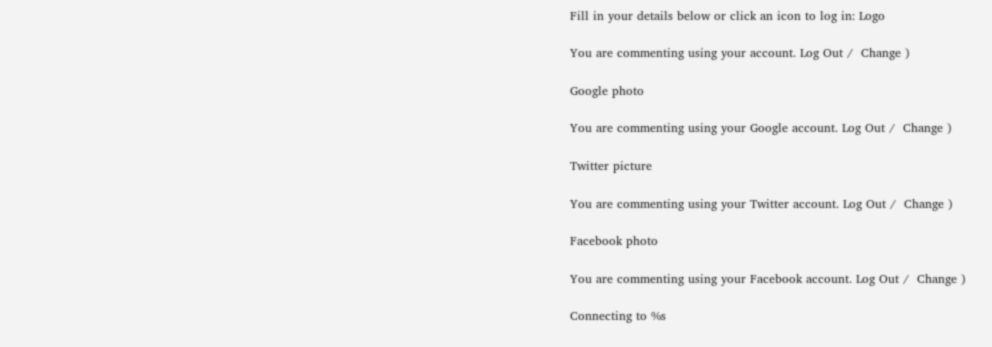Fill in your details below or click an icon to log in: Logo

You are commenting using your account. Log Out /  Change )

Google photo

You are commenting using your Google account. Log Out /  Change )

Twitter picture

You are commenting using your Twitter account. Log Out /  Change )

Facebook photo

You are commenting using your Facebook account. Log Out /  Change )

Connecting to %s